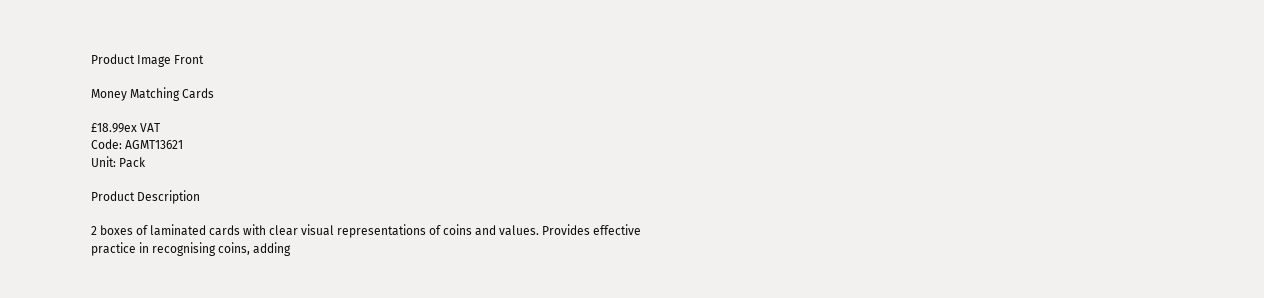Product Image Front

Money Matching Cards

£18.99ex VAT
Code: AGMT13621
Unit: Pack

Product Description

2 boxes of laminated cards with clear visual representations of coins and values. Provides effective practice in recognising coins, adding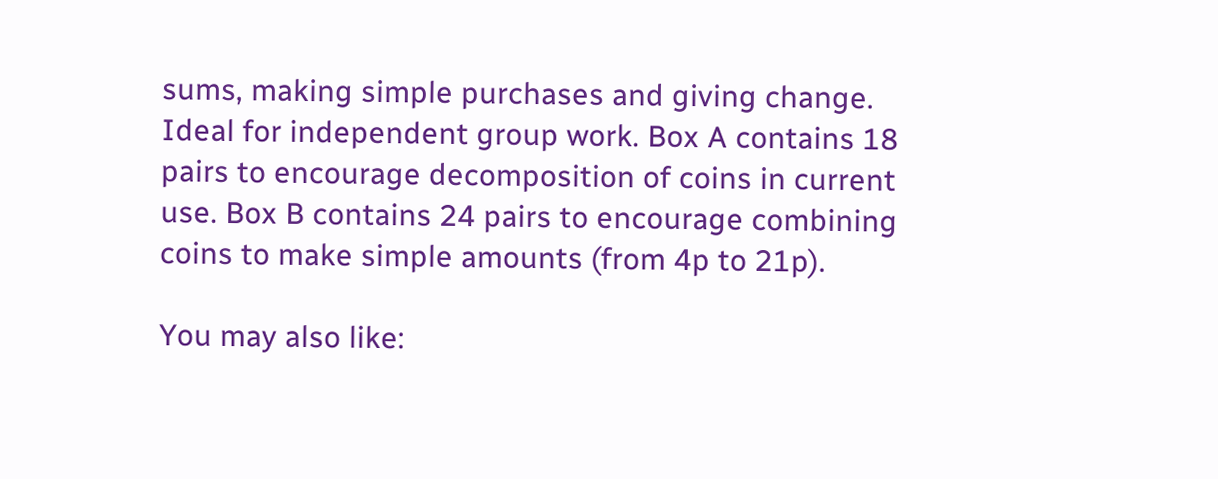sums, making simple purchases and giving change. Ideal for independent group work. Box A contains 18 pairs to encourage decomposition of coins in current use. Box B contains 24 pairs to encourage combining coins to make simple amounts (from 4p to 21p).

You may also like: